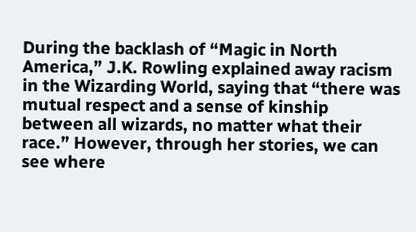During the backlash of “Magic in North America,” J.K. Rowling explained away racism in the Wizarding World, saying that “there was mutual respect and a sense of kinship between all wizards, no matter what their race.” However, through her stories, we can see where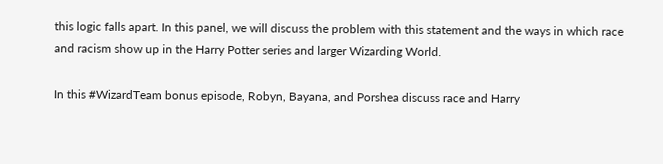this logic falls apart. In this panel, we will discuss the problem with this statement and the ways in which race and racism show up in the Harry Potter series and larger Wizarding World.

In this #WizardTeam bonus episode, Robyn, Bayana, and Porshea discuss race and Harry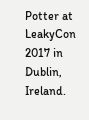Potter at LeakyCon 2017 in Dublin, Ireland.